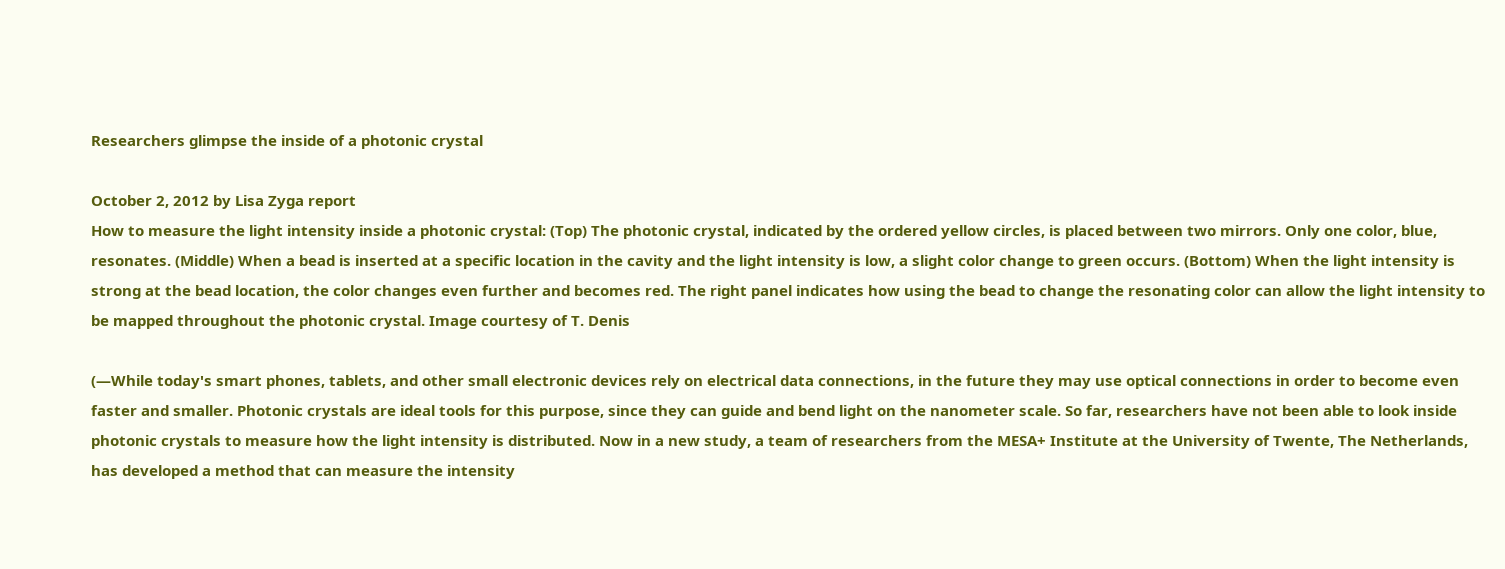Researchers glimpse the inside of a photonic crystal

October 2, 2012 by Lisa Zyga report
How to measure the light intensity inside a photonic crystal: (Top) The photonic crystal, indicated by the ordered yellow circles, is placed between two mirrors. Only one color, blue, resonates. (Middle) When a bead is inserted at a specific location in the cavity and the light intensity is low, a slight color change to green occurs. (Bottom) When the light intensity is strong at the bead location, the color changes even further and becomes red. The right panel indicates how using the bead to change the resonating color can allow the light intensity to be mapped throughout the photonic crystal. Image courtesy of T. Denis

(—While today's smart phones, tablets, and other small electronic devices rely on electrical data connections, in the future they may use optical connections in order to become even faster and smaller. Photonic crystals are ideal tools for this purpose, since they can guide and bend light on the nanometer scale. So far, researchers have not been able to look inside photonic crystals to measure how the light intensity is distributed. Now in a new study, a team of researchers from the MESA+ Institute at the University of Twente, The Netherlands, has developed a method that can measure the intensity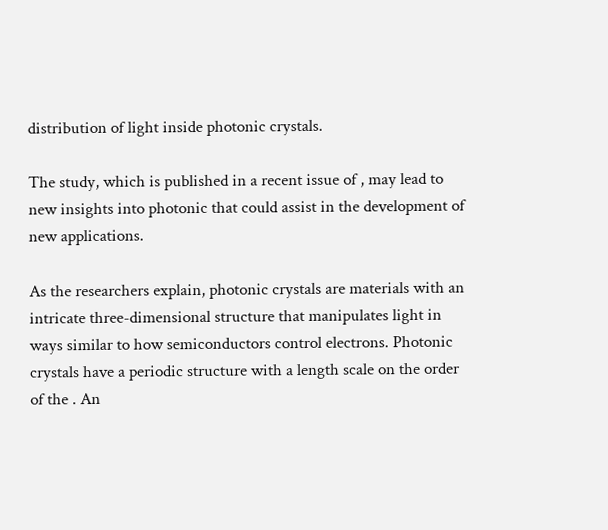distribution of light inside photonic crystals.

The study, which is published in a recent issue of , may lead to new insights into photonic that could assist in the development of new applications.

As the researchers explain, photonic crystals are materials with an intricate three-dimensional structure that manipulates light in ways similar to how semiconductors control electrons. Photonic crystals have a periodic structure with a length scale on the order of the . An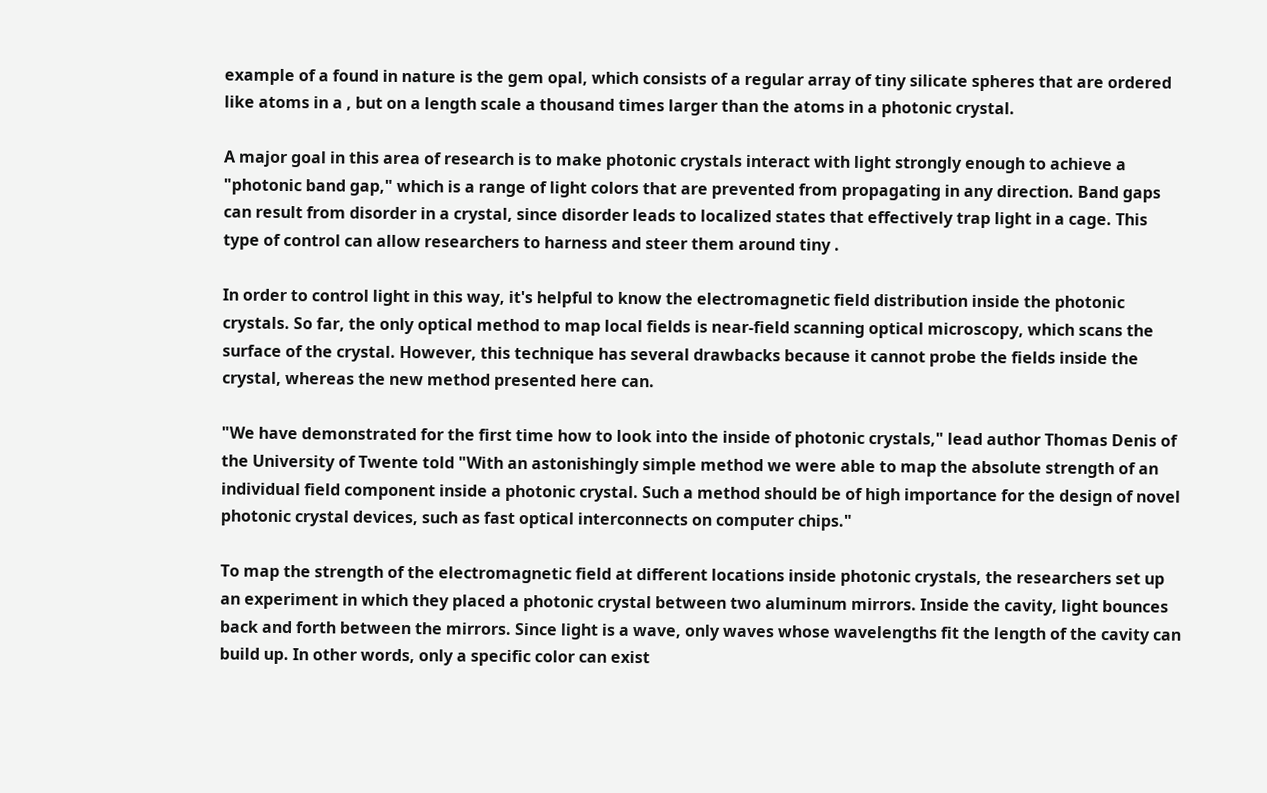example of a found in nature is the gem opal, which consists of a regular array of tiny silicate spheres that are ordered like atoms in a , but on a length scale a thousand times larger than the atoms in a photonic crystal.

A major goal in this area of research is to make photonic crystals interact with light strongly enough to achieve a "photonic band gap," which is a range of light colors that are prevented from propagating in any direction. Band gaps can result from disorder in a crystal, since disorder leads to localized states that effectively trap light in a cage. This type of control can allow researchers to harness and steer them around tiny .

In order to control light in this way, it's helpful to know the electromagnetic field distribution inside the photonic crystals. So far, the only optical method to map local fields is near-field scanning optical microscopy, which scans the surface of the crystal. However, this technique has several drawbacks because it cannot probe the fields inside the crystal, whereas the new method presented here can.

"We have demonstrated for the first time how to look into the inside of photonic crystals," lead author Thomas Denis of the University of Twente told "With an astonishingly simple method we were able to map the absolute strength of an individual field component inside a photonic crystal. Such a method should be of high importance for the design of novel photonic crystal devices, such as fast optical interconnects on computer chips."

To map the strength of the electromagnetic field at different locations inside photonic crystals, the researchers set up an experiment in which they placed a photonic crystal between two aluminum mirrors. Inside the cavity, light bounces back and forth between the mirrors. Since light is a wave, only waves whose wavelengths fit the length of the cavity can build up. In other words, only a specific color can exist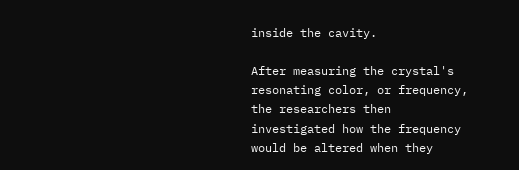inside the cavity.

After measuring the crystal's resonating color, or frequency, the researchers then investigated how the frequency would be altered when they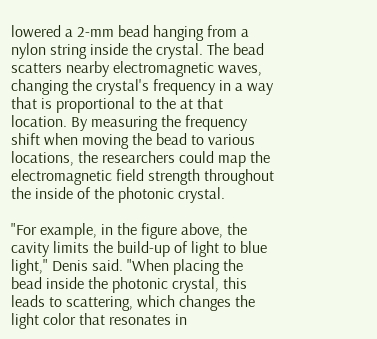lowered a 2-mm bead hanging from a nylon string inside the crystal. The bead scatters nearby electromagnetic waves, changing the crystal's frequency in a way that is proportional to the at that location. By measuring the frequency shift when moving the bead to various locations, the researchers could map the electromagnetic field strength throughout the inside of the photonic crystal.

"For example, in the figure above, the cavity limits the build-up of light to blue light," Denis said. "When placing the bead inside the photonic crystal, this leads to scattering, which changes the light color that resonates in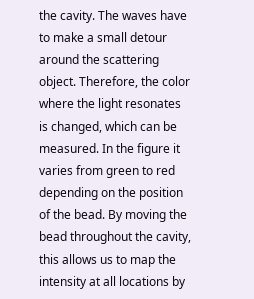the cavity. The waves have to make a small detour around the scattering object. Therefore, the color where the light resonates is changed, which can be measured. In the figure it varies from green to red depending on the position of the bead. By moving the bead throughout the cavity, this allows us to map the intensity at all locations by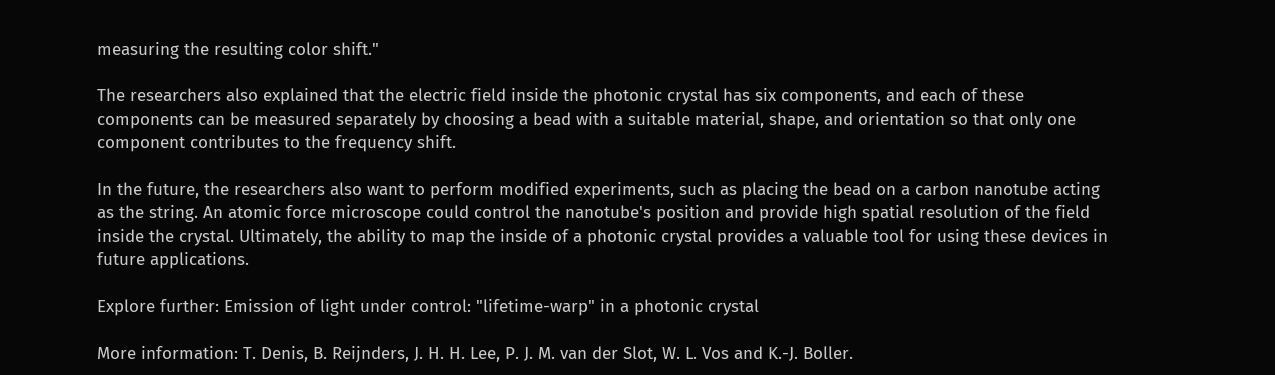measuring the resulting color shift."

The researchers also explained that the electric field inside the photonic crystal has six components, and each of these components can be measured separately by choosing a bead with a suitable material, shape, and orientation so that only one component contributes to the frequency shift.

In the future, the researchers also want to perform modified experiments, such as placing the bead on a carbon nanotube acting as the string. An atomic force microscope could control the nanotube's position and provide high spatial resolution of the field inside the crystal. Ultimately, the ability to map the inside of a photonic crystal provides a valuable tool for using these devices in future applications.

Explore further: Emission of light under control: "lifetime-warp" in a photonic crystal

More information: T. Denis, B. Reijnders, J. H. H. Lee, P. J. M. van der Slot, W. L. Vos and K.-J. Boller.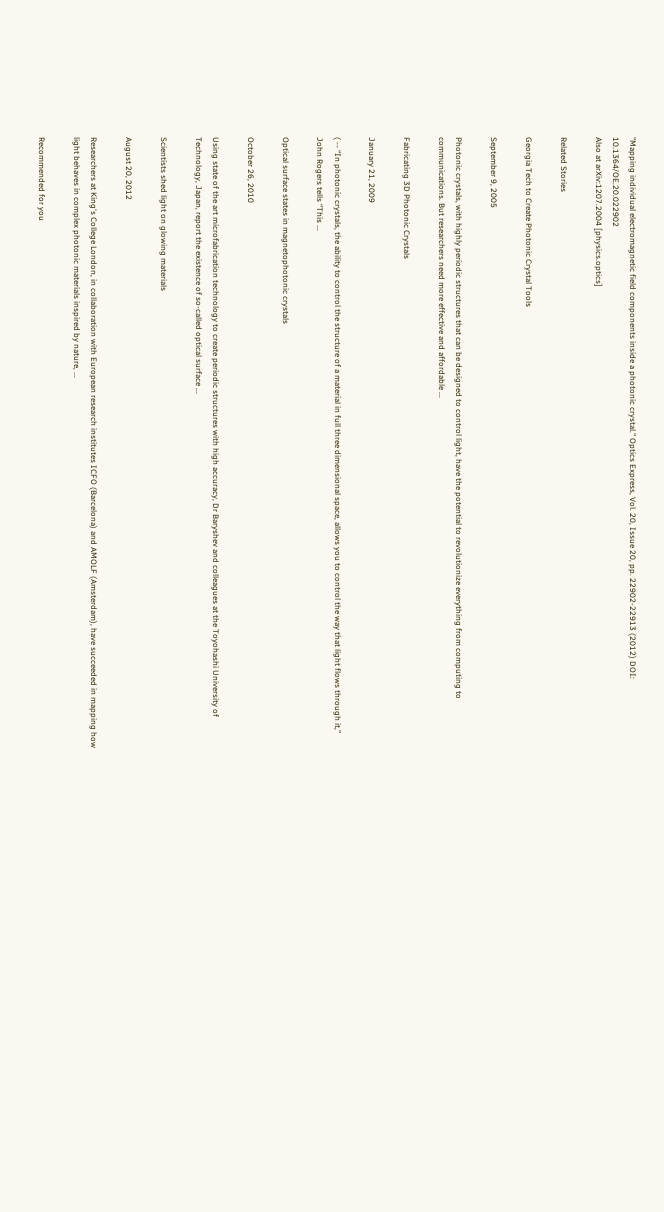"Mapping individual electromagnetic field components inside a photonic crystal." Optics Express, Vol. 20, Issue 20, pp. 22902-22913 (2012) DOI: 10.1364/OE.20.022902
Also at arXiv:1207.2004 [physics.optics]

Related Stories

Georgia Tech to Create Photonic Crystal Tools

September 9, 2005

Photonic crystals, with highly periodic structures that can be designed to control light, have the potential to revolutionize everything from computing to communications. But researchers need more effective and affordable ...

Fabricating 3D Photonic Crystals

January 21, 2009

( -- “In photonic crystals, the ability to control the structure of a material in full three dimensional space, allows you to control the way that light flows through it,” John Rogers tells “This ...

Optical surface states in magnetophotonic crystals

October 26, 2010

Using state of the art microfabrication technology to create periodic structures with high accuracy, Dr Baryshev and colleagues at the Toyohashi University of Technology, Japan, report the existence of so-called optical surface ...

Scientists shed light on glowing materials

August 20, 2012

Researchers at King's College London, in collaboration with European research institutes ICFO (Barcelona) and AMOLF (Amsterdam), have succeeded in mapping how light behaves in complex photonic materials inspired by nature, ...

Recommended for you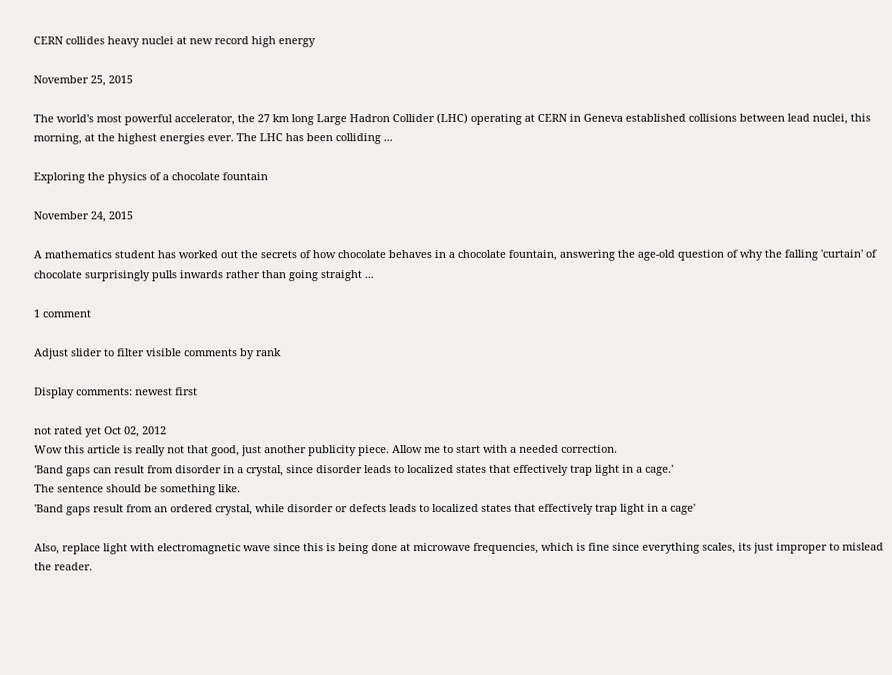CERN collides heavy nuclei at new record high energy

November 25, 2015

The world's most powerful accelerator, the 27 km long Large Hadron Collider (LHC) operating at CERN in Geneva established collisions between lead nuclei, this morning, at the highest energies ever. The LHC has been colliding ...

Exploring the physics of a chocolate fountain

November 24, 2015

A mathematics student has worked out the secrets of how chocolate behaves in a chocolate fountain, answering the age-old question of why the falling 'curtain' of chocolate surprisingly pulls inwards rather than going straight ...

1 comment

Adjust slider to filter visible comments by rank

Display comments: newest first

not rated yet Oct 02, 2012
Wow this article is really not that good, just another publicity piece. Allow me to start with a needed correction.
'Band gaps can result from disorder in a crystal, since disorder leads to localized states that effectively trap light in a cage.'
The sentence should be something like.
'Band gaps result from an ordered crystal, while disorder or defects leads to localized states that effectively trap light in a cage'

Also, replace light with electromagnetic wave since this is being done at microwave frequencies, which is fine since everything scales, its just improper to mislead the reader.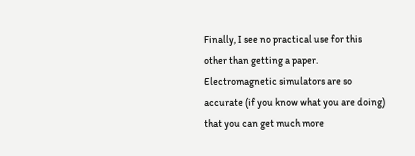Finally, I see no practical use for this other than getting a paper. Electromagnetic simulators are so accurate (if you know what you are doing) that you can get much more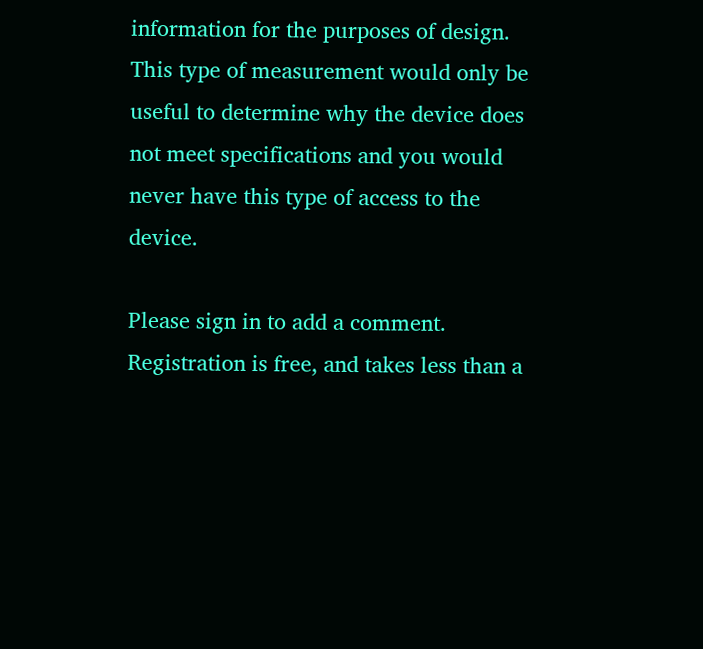information for the purposes of design. This type of measurement would only be useful to determine why the device does not meet specifications and you would never have this type of access to the device.

Please sign in to add a comment. Registration is free, and takes less than a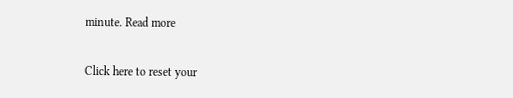minute. Read more

Click here to reset your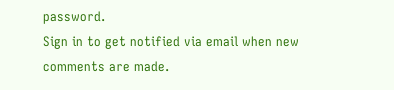password.
Sign in to get notified via email when new comments are made.